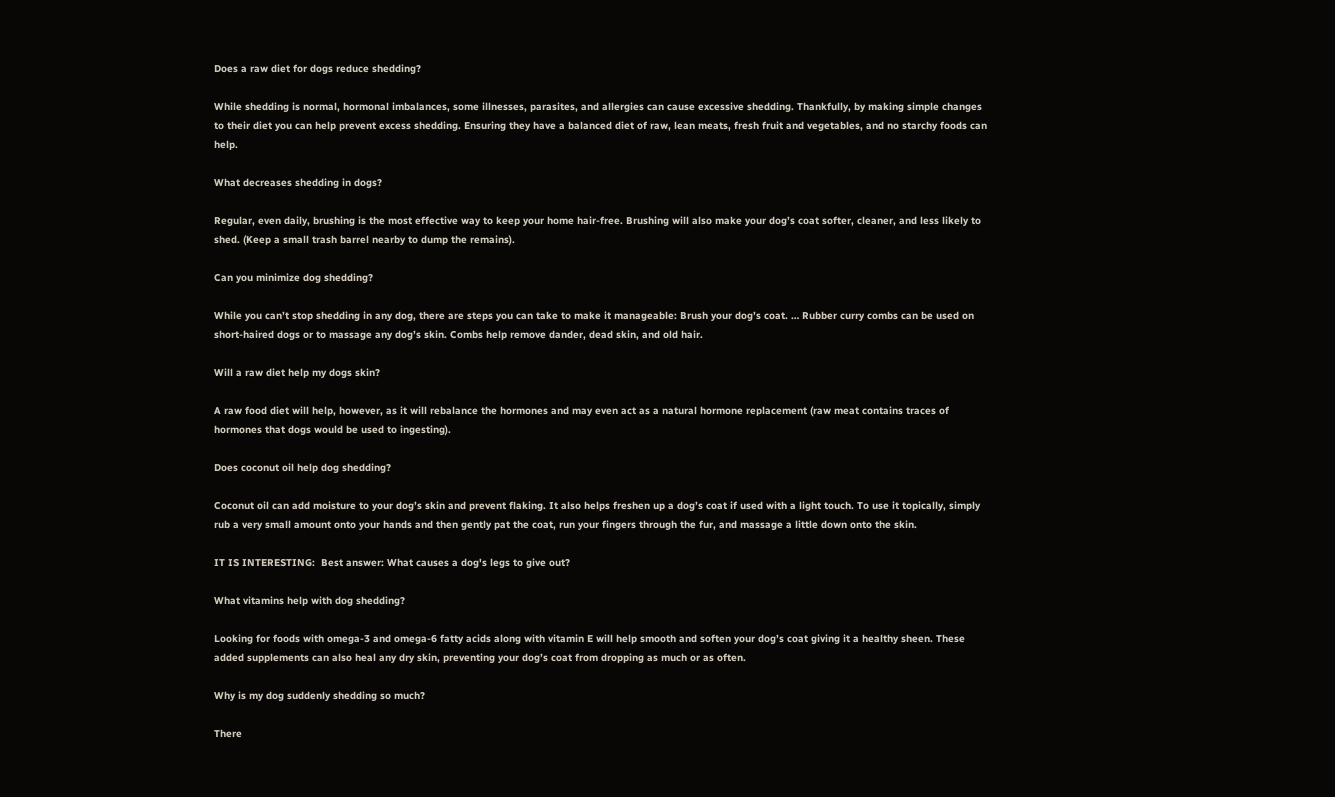Does a raw diet for dogs reduce shedding?

While shedding is normal, hormonal imbalances, some illnesses, parasites, and allergies can cause excessive shedding. Thankfully, by making simple changes to their diet you can help prevent excess shedding. Ensuring they have a balanced diet of raw, lean meats, fresh fruit and vegetables, and no starchy foods can help.

What decreases shedding in dogs?

Regular, even daily, brushing is the most effective way to keep your home hair-free. Brushing will also make your dog’s coat softer, cleaner, and less likely to shed. (Keep a small trash barrel nearby to dump the remains).

Can you minimize dog shedding?

While you can’t stop shedding in any dog, there are steps you can take to make it manageable: Brush your dog’s coat. … Rubber curry combs can be used on short-haired dogs or to massage any dog’s skin. Combs help remove dander, dead skin, and old hair.

Will a raw diet help my dogs skin?

A raw food diet will help, however, as it will rebalance the hormones and may even act as a natural hormone replacement (raw meat contains traces of hormones that dogs would be used to ingesting).

Does coconut oil help dog shedding?

Coconut oil can add moisture to your dog’s skin and prevent flaking. It also helps freshen up a dog’s coat if used with a light touch. To use it topically, simply rub a very small amount onto your hands and then gently pat the coat, run your fingers through the fur, and massage a little down onto the skin.

IT IS INTERESTING:  Best answer: What causes a dog's legs to give out?

What vitamins help with dog shedding?

Looking for foods with omega-3 and omega-6 fatty acids along with vitamin E will help smooth and soften your dog’s coat giving it a healthy sheen. These added supplements can also heal any dry skin, preventing your dog’s coat from dropping as much or as often.

Why is my dog suddenly shedding so much?

There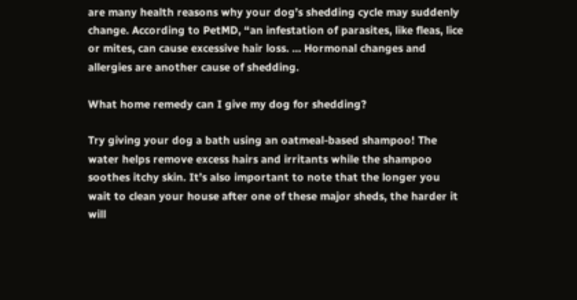are many health reasons why your dog’s shedding cycle may suddenly change. According to PetMD, “an infestation of parasites, like fleas, lice or mites, can cause excessive hair loss. … Hormonal changes and allergies are another cause of shedding.

What home remedy can I give my dog for shedding?

Try giving your dog a bath using an oatmeal-based shampoo! The water helps remove excess hairs and irritants while the shampoo soothes itchy skin. It’s also important to note that the longer you wait to clean your house after one of these major sheds, the harder it will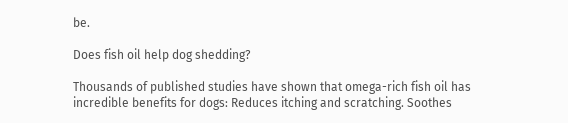be.

Does fish oil help dog shedding?

Thousands of published studies have shown that omega-rich fish oil has incredible benefits for dogs: Reduces itching and scratching. Soothes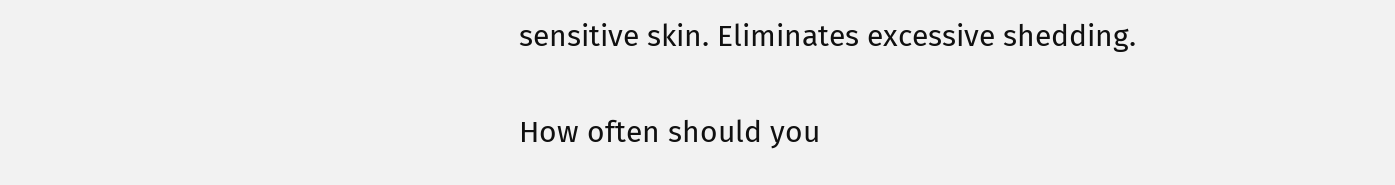sensitive skin. Eliminates excessive shedding.

How often should you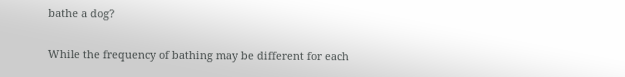bathe a dog?

While the frequency of bathing may be different for each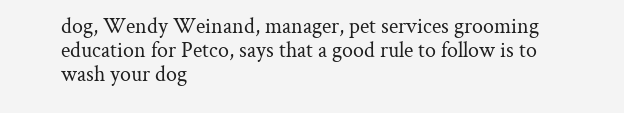dog, Wendy Weinand, manager, pet services grooming education for Petco, says that a good rule to follow is to wash your dog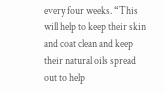every four weeks. “This will help to keep their skin and coat clean and keep their natural oils spread out to help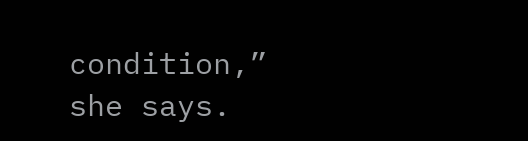condition,” she says.